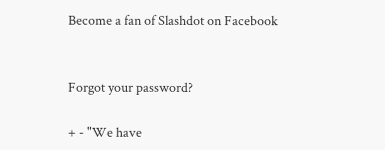Become a fan of Slashdot on Facebook


Forgot your password?

+ - "We have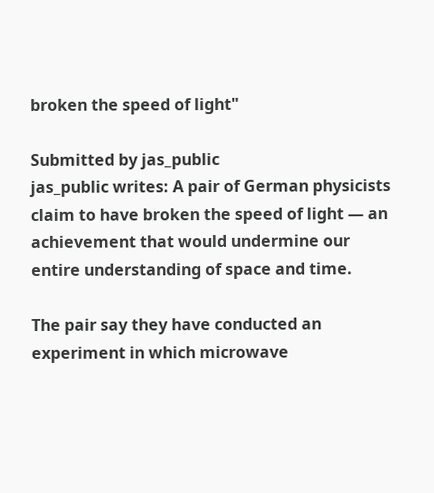broken the speed of light"

Submitted by jas_public
jas_public writes: A pair of German physicists claim to have broken the speed of light — an achievement that would undermine our entire understanding of space and time.

The pair say they have conducted an experiment in which microwave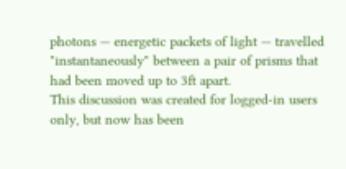photons — energetic packets of light — travelled "instantaneously" between a pair of prisms that had been moved up to 3ft apart.
This discussion was created for logged-in users only, but now has been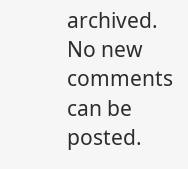archived. No new comments can be posted.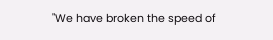"We have broken the speed of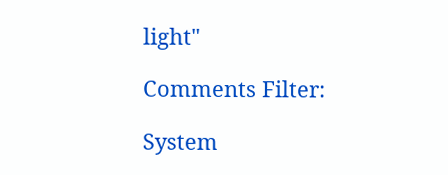light"

Comments Filter:

System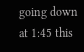going down at 1:45 this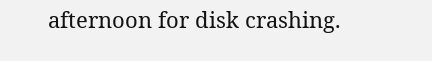afternoon for disk crashing.